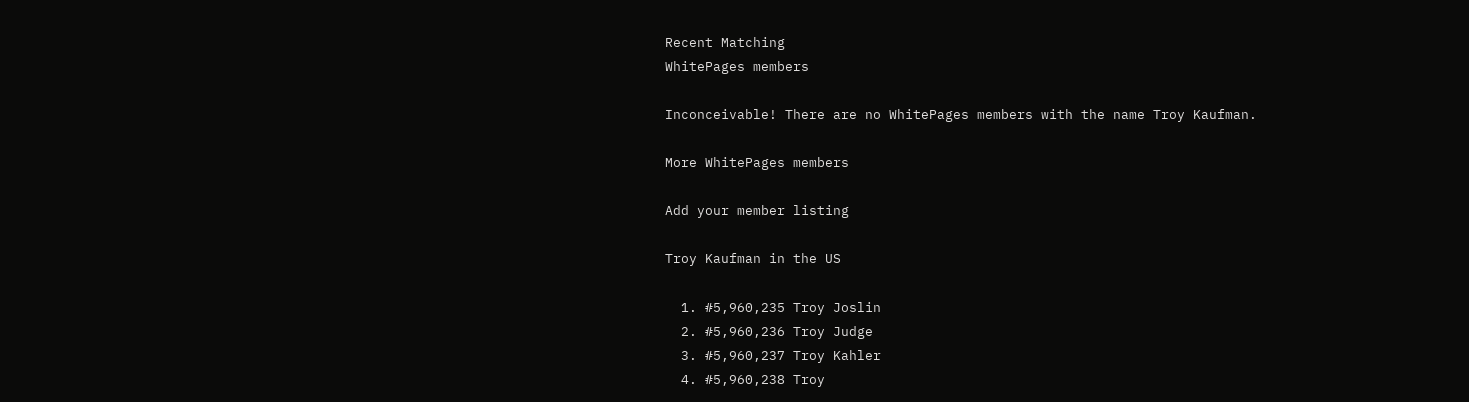Recent Matching
WhitePages members

Inconceivable! There are no WhitePages members with the name Troy Kaufman.

More WhitePages members

Add your member listing

Troy Kaufman in the US

  1. #5,960,235 Troy Joslin
  2. #5,960,236 Troy Judge
  3. #5,960,237 Troy Kahler
  4. #5,960,238 Troy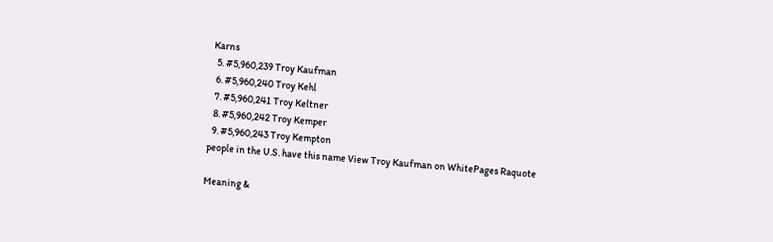Karns
  5. #5,960,239 Troy Kaufman
  6. #5,960,240 Troy Kehl
  7. #5,960,241 Troy Keltner
  8. #5,960,242 Troy Kemper
  9. #5,960,243 Troy Kempton
people in the U.S. have this name View Troy Kaufman on WhitePages Raquote

Meaning &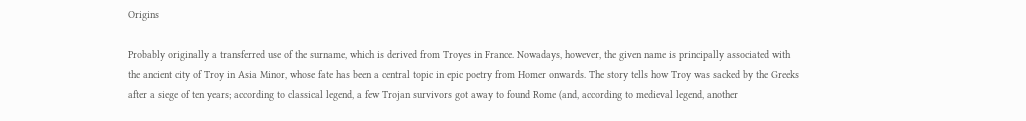Origins

Probably originally a transferred use of the surname, which is derived from Troyes in France. Nowadays, however, the given name is principally associated with the ancient city of Troy in Asia Minor, whose fate has been a central topic in epic poetry from Homer onwards. The story tells how Troy was sacked by the Greeks after a siege of ten years; according to classical legend, a few Trojan survivors got away to found Rome (and, according to medieval legend, another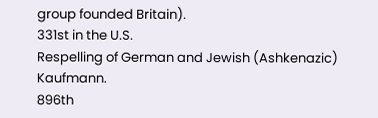group founded Britain).
331st in the U.S.
Respelling of German and Jewish (Ashkenazic) Kaufmann.
896th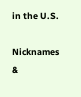in the U.S.

Nicknames &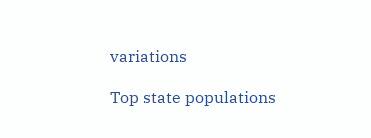variations

Top state populations